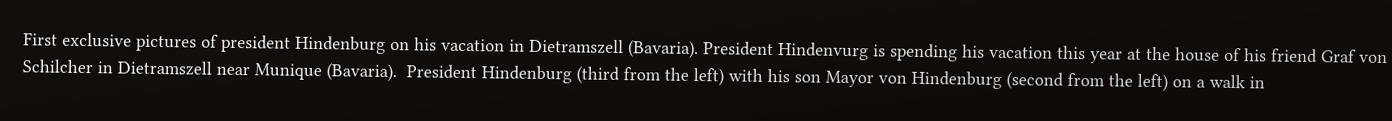First exclusive pictures of president Hindenburg on his vacation in Dietramszell (Bavaria). President Hindenvurg is spending his vacation this year at the house of his friend Graf von Schilcher in Dietramszell near Munique (Bavaria).  President Hindenburg (third from the left) with his son Mayor von Hindenburg (second from the left) on a walk in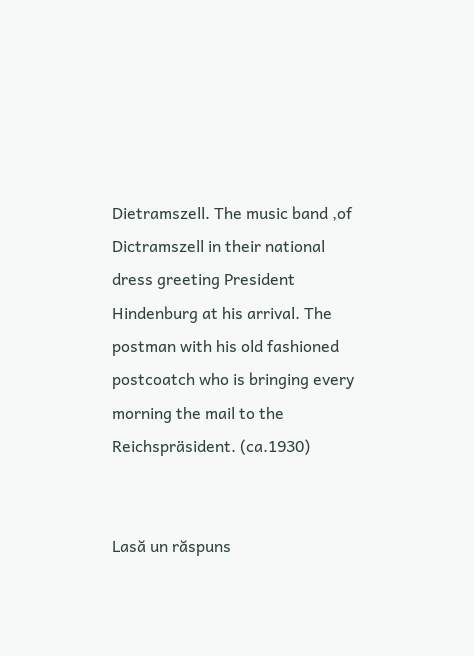Dietramszell. The music band ,of Dictramszell in their national dress greeting President Hindenburg at his arrival. The postman with his old fashioned postcoatch who is bringing every morning the mail to the Reichspräsident. (ca.1930)


Lasă un răspuns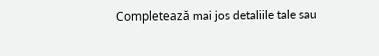Completează mai jos detaliile tale sau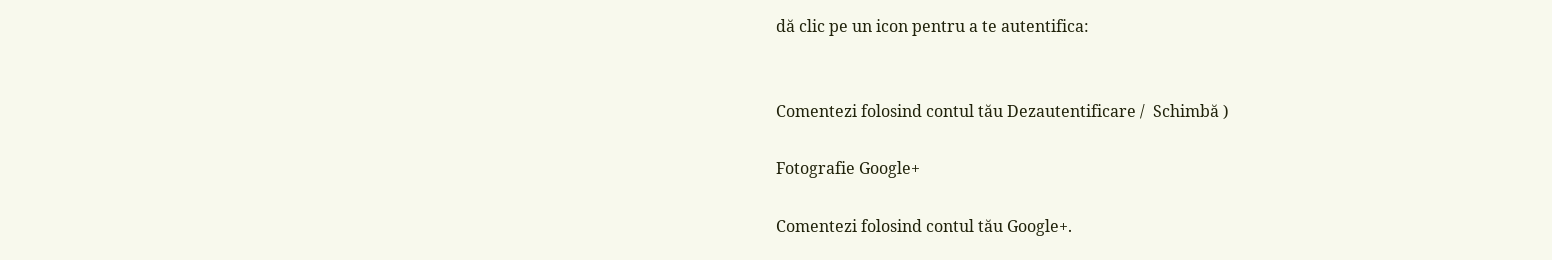dă clic pe un icon pentru a te autentifica:


Comentezi folosind contul tău Dezautentificare /  Schimbă )

Fotografie Google+

Comentezi folosind contul tău Google+.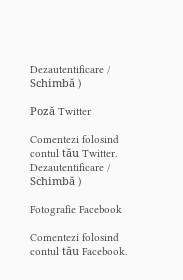Dezautentificare /  Schimbă )

Poză Twitter

Comentezi folosind contul tău Twitter. Dezautentificare /  Schimbă )

Fotografie Facebook

Comentezi folosind contul tău Facebook.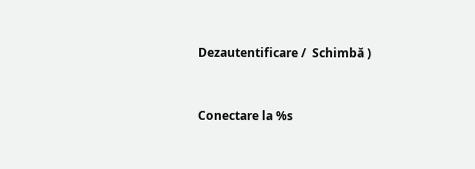Dezautentificare /  Schimbă )


Conectare la %s